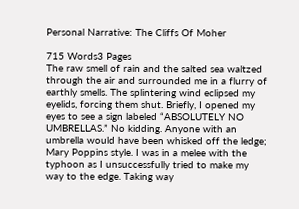Personal Narrative: The Cliffs Of Moher

715 Words3 Pages
The raw smell of rain and the salted sea waltzed through the air and surrounded me in a flurry of earthly smells. The splintering wind eclipsed my eyelids, forcing them shut. Briefly, I opened my eyes to see a sign labeled “ABSOLUTELY NO UMBRELLAS.” No kidding. Anyone with an umbrella would have been whisked off the ledge; Mary Poppins style. I was in a melee with the typhoon as I unsuccessfully tried to make my way to the edge. Taking way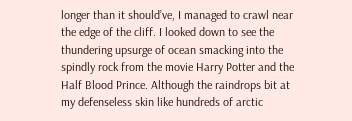longer than it should’ve, I managed to crawl near the edge of the cliff. I looked down to see the thundering upsurge of ocean smacking into the spindly rock from the movie Harry Potter and the Half Blood Prince. Although the raindrops bit at my defenseless skin like hundreds of arctic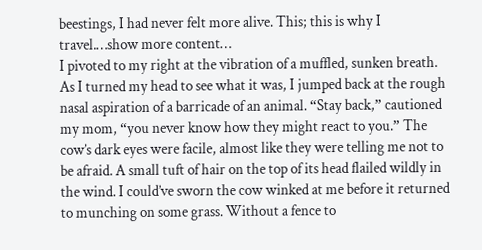beestings, I had never felt more alive. This; this is why I travel.…show more content…
I pivoted to my right at the vibration of a muffled, sunken breath. As I turned my head to see what it was, I jumped back at the rough nasal aspiration of a barricade of an animal. “Stay back,” cautioned my mom, “you never know how they might react to you.” The cow’s dark eyes were facile, almost like they were telling me not to be afraid. A small tuft of hair on the top of its head flailed wildly in the wind. I could’ve sworn the cow winked at me before it returned to munching on some grass. Without a fence to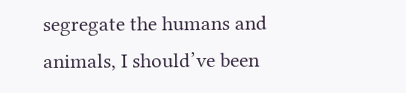segregate the humans and animals, I should’ve been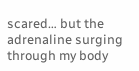scared… but the adrenaline surging through my body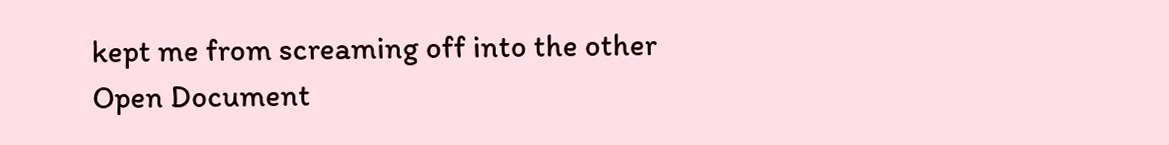kept me from screaming off into the other
Open Document